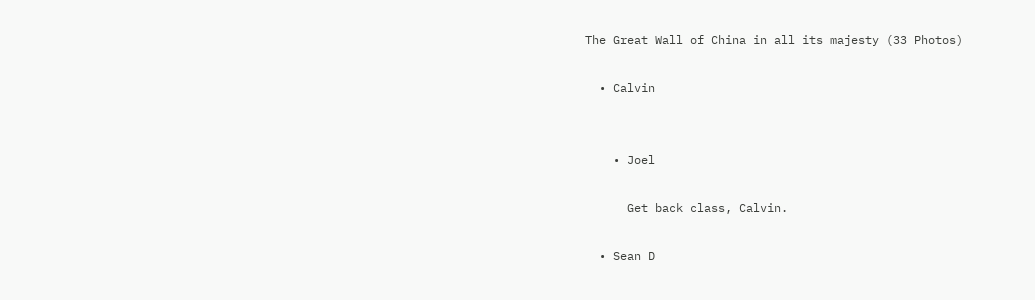The Great Wall of China in all its majesty (33 Photos)

  • Calvin


    • Joel

      Get back class, Calvin.

  • Sean D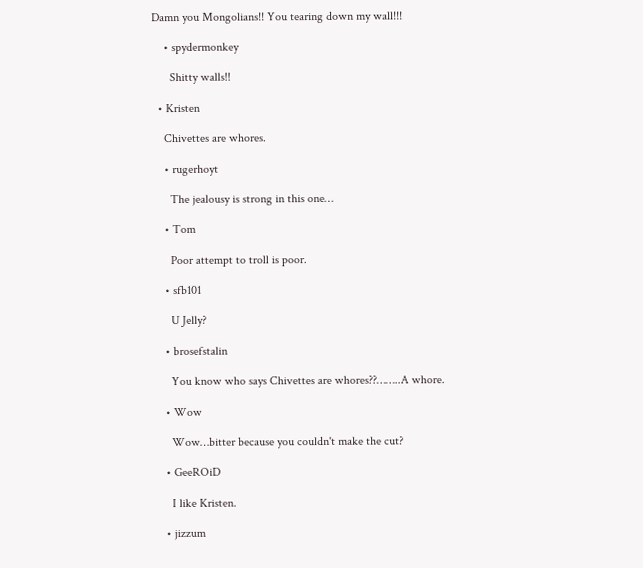Damn you Mongolians!! You tearing down my wall!!!

    • spydermonkey

      Shitty walls!!

  • Kristen

    Chivettes are whores.

    • rugerhoyt

      The jealousy is strong in this one…

    • Tom

      Poor attempt to troll is poor.

    • sfb101

      U Jelly?

    • brosefstalin

      You know who says Chivettes are whores??……..A whore.

    • Wow

      Wow…bitter because you couldn't make the cut?

    • GeeROiD

      I like Kristen.

    • jizzum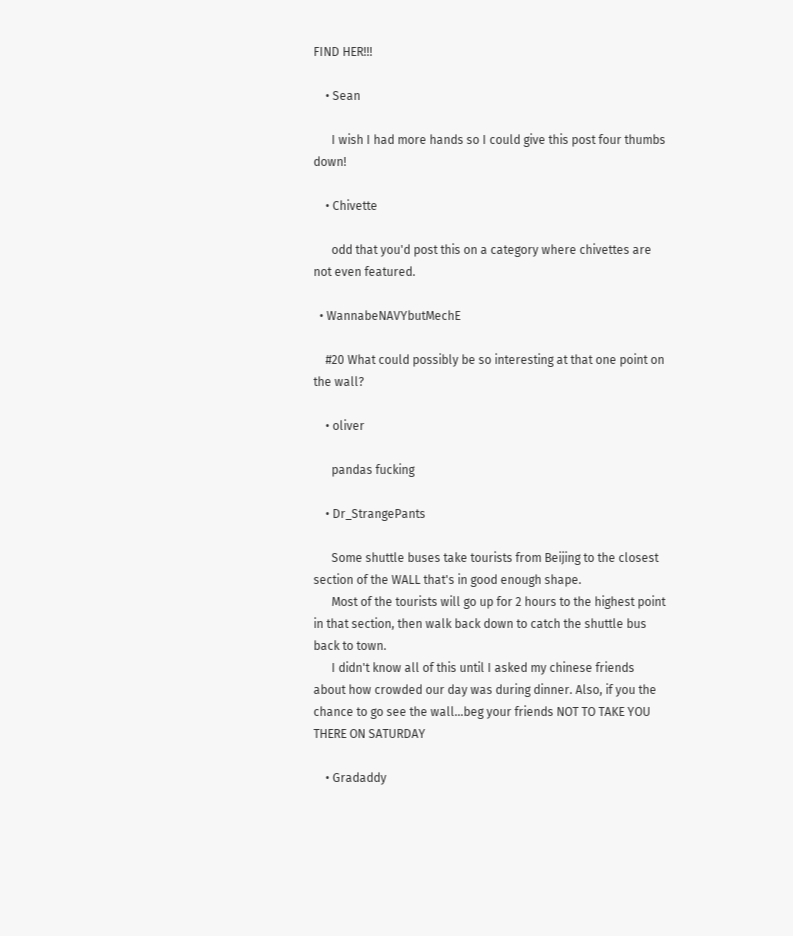FIND HER!!!

    • Sean

      I wish I had more hands so I could give this post four thumbs down!

    • Chivette

      odd that you'd post this on a category where chivettes are not even featured.

  • WannabeNAVYbutMechE

    #20 What could possibly be so interesting at that one point on the wall?

    • oliver

      pandas fucking

    • Dr_StrangePants

      Some shuttle buses take tourists from Beijing to the closest section of the WALL that's in good enough shape.
      Most of the tourists will go up for 2 hours to the highest point in that section, then walk back down to catch the shuttle bus back to town.
      I didn't know all of this until I asked my chinese friends about how crowded our day was during dinner. Also, if you the chance to go see the wall…beg your friends NOT TO TAKE YOU THERE ON SATURDAY

    • Gradaddy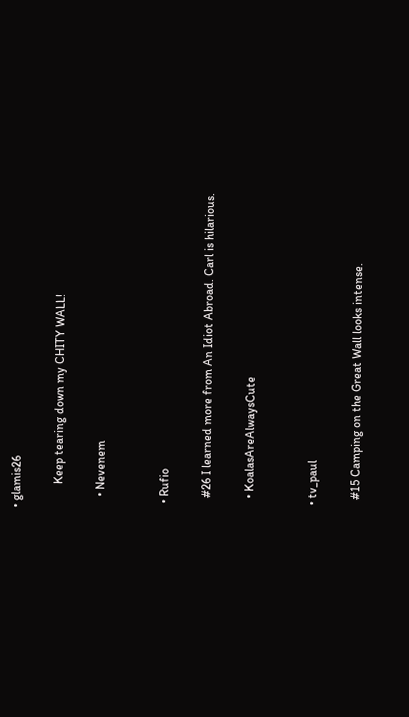• glamis26

        Keep tearing down my CHITY WALL!

    • Nevenem


  • Rufio

    #26 I learned more from An Idiot Abroad. Carl is hilarious.

    • KoalasAreAlwaysCute


  • tv_paul

    #15 Camping on the Great Wall looks intense.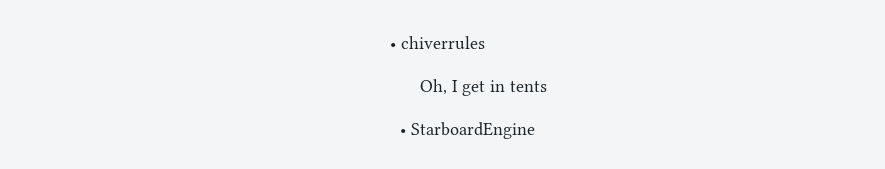• chiverrules

      Oh, I get in tents

  • StarboardEngine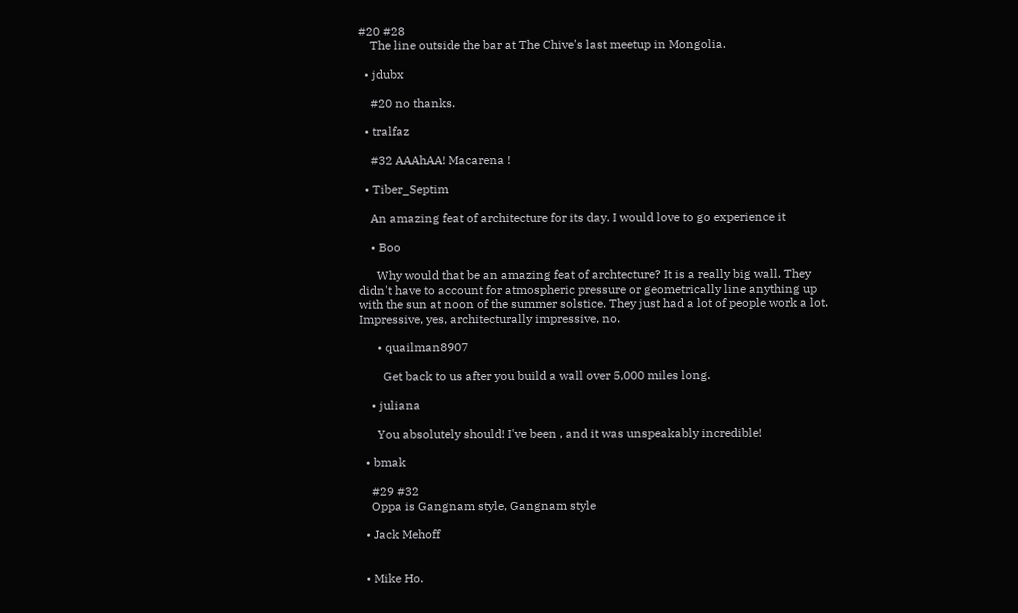#20 #28
    The line outside the bar at The Chive's last meetup in Mongolia.

  • jdubx

    #20 no thanks.

  • tralfaz

    #32 AAAhAA! Macarena !

  • Tiber_Septim

    An amazing feat of architecture for its day. I would love to go experience it

    • Boo

      Why would that be an amazing feat of archtecture? It is a really big wall. They didn't have to account for atmospheric pressure or geometrically line anything up with the sun at noon of the summer solstice. They just had a lot of people work a lot. Impressive, yes, architecturally impressive, no.

      • quailman8907

        Get back to us after you build a wall over 5,000 miles long.

    • juliana

      You absolutely should! I've been , and it was unspeakably incredible!

  • bmak

    #29 #32
    Oppa is Gangnam style, Gangnam style

  • Jack Mehoff


  • Mike Ho.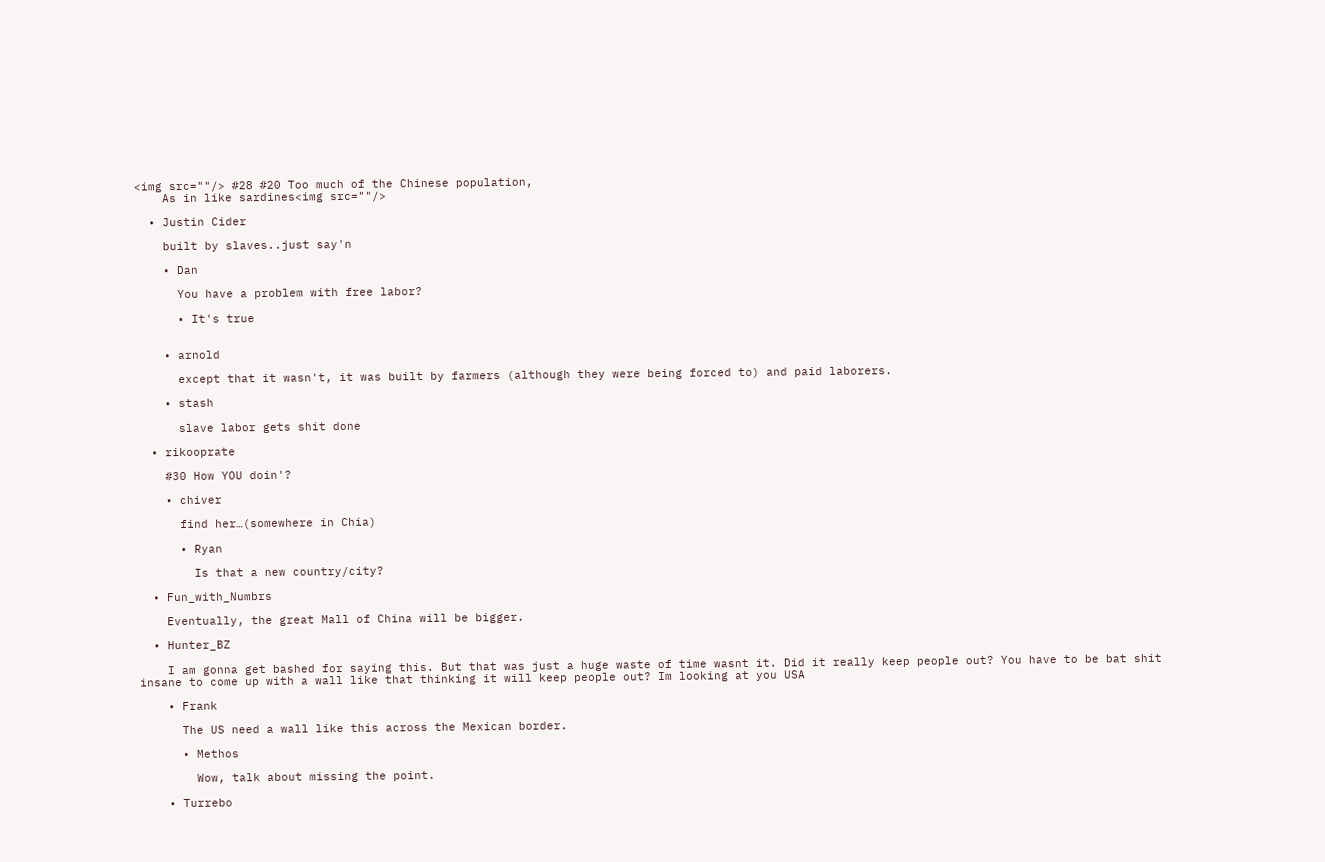<img src=""/> #28 #20 Too much of the Chinese population,
    As in like sardines<img src=""/>

  • Justin Cider

    built by slaves..just say'n

    • Dan

      You have a problem with free labor?

      • It's true


    • arnold

      except that it wasn't, it was built by farmers (although they were being forced to) and paid laborers.

    • stash

      slave labor gets shit done

  • rikooprate

    #30 How YOU doin'?

    • chiver

      find her…(somewhere in Chia)

      • Ryan

        Is that a new country/city?

  • Fun_with_Numbrs

    Eventually, the great Mall of China will be bigger.

  • Hunter_BZ

    I am gonna get bashed for saying this. But that was just a huge waste of time wasnt it. Did it really keep people out? You have to be bat shit insane to come up with a wall like that thinking it will keep people out? Im looking at you USA

    • Frank

      The US need a wall like this across the Mexican border.

      • Methos

        Wow, talk about missing the point.

    • Turrebo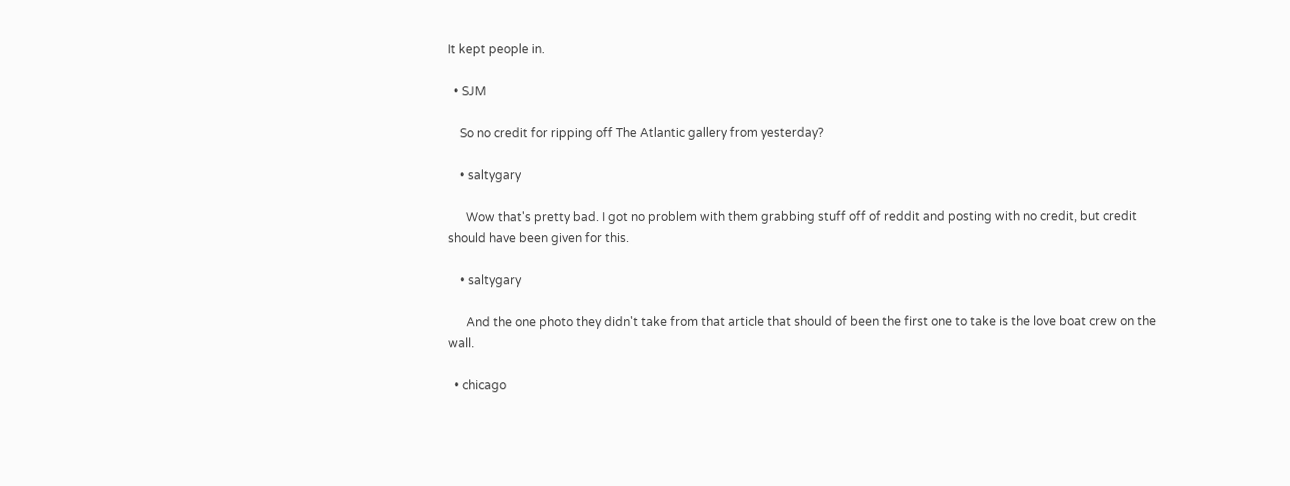It kept people in.

  • SJM

    So no credit for ripping off The Atlantic gallery from yesterday?

    • saltygary

      Wow that's pretty bad. I got no problem with them grabbing stuff off of reddit and posting with no credit, but credit should have been given for this.

    • saltygary

      And the one photo they didn't take from that article that should of been the first one to take is the love boat crew on the wall.

  • chicago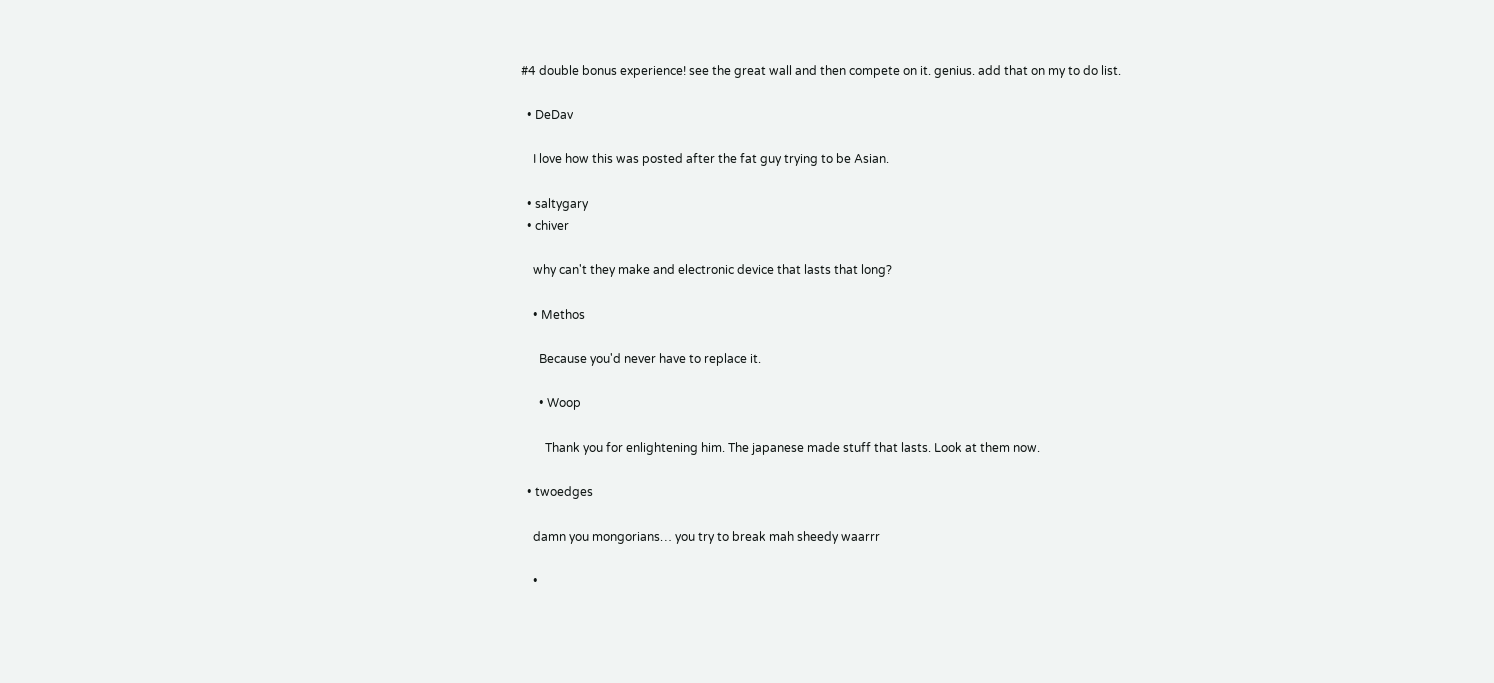#4 double bonus experience! see the great wall and then compete on it. genius. add that on my to do list.

  • DeDav

    I love how this was posted after the fat guy trying to be Asian.

  • saltygary
  • chiver

    why can't they make and electronic device that lasts that long?

    • Methos

      Because you'd never have to replace it.

      • Woop

        Thank you for enlightening him. The japanese made stuff that lasts. Look at them now.

  • twoedges

    damn you mongorians… you try to break mah sheedy waarrr

    •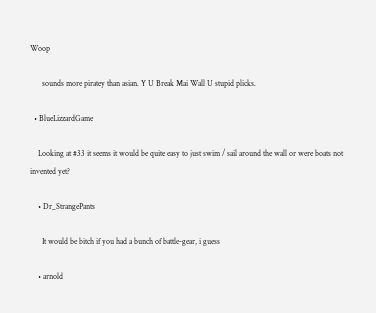Woop

      sounds more piratey than asian. Y U Break Mai Wall U stupid plicks.

  • BlueLizzardGame

    Looking at #33 it seems it would be quite easy to just swim / sail around the wall or were boats not invented yet?

    • Dr_StrangePants

      It would be bitch if you had a bunch of battle-gear, i guess

    • arnold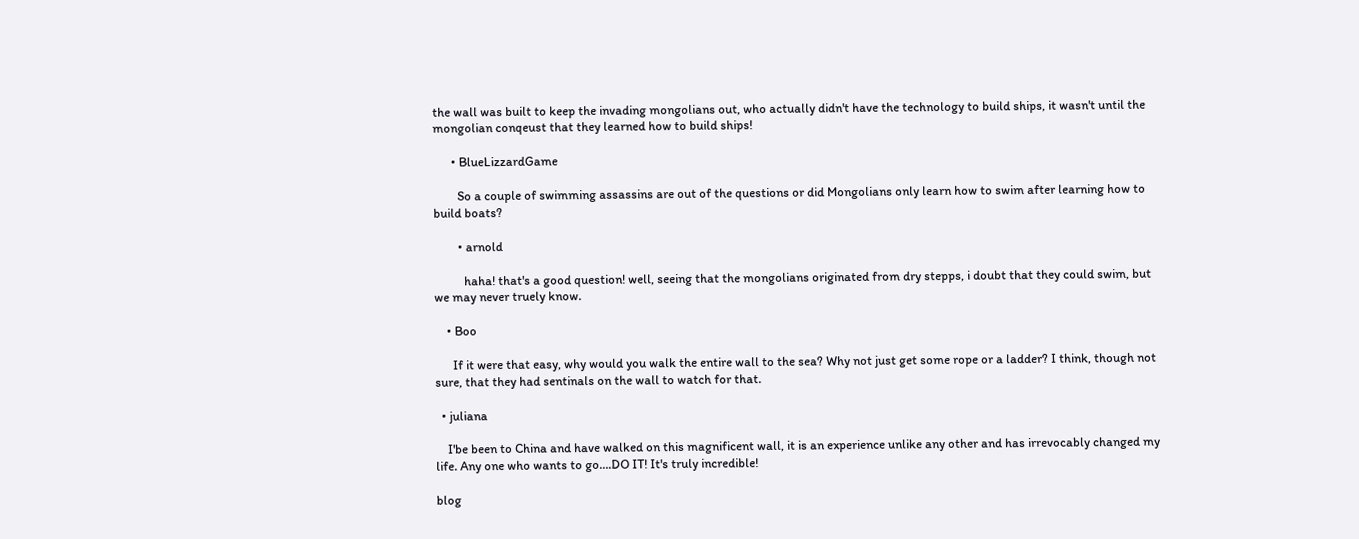the wall was built to keep the invading mongolians out, who actually didn't have the technology to build ships, it wasn't until the mongolian conqeust that they learned how to build ships!

      • BlueLizzardGame

        So a couple of swimming assassins are out of the questions or did Mongolians only learn how to swim after learning how to build boats?

        • arnold

          haha! that's a good question! well, seeing that the mongolians originated from dry stepps, i doubt that they could swim, but we may never truely know.

    • Boo

      If it were that easy, why would you walk the entire wall to the sea? Why not just get some rope or a ladder? I think, though not sure, that they had sentinals on the wall to watch for that.

  • juliana

    I'be been to China and have walked on this magnificent wall, it is an experience unlike any other and has irrevocably changed my life. Any one who wants to go….DO IT! It's truly incredible!

blog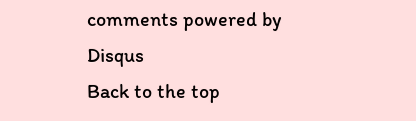comments powered by Disqus
Back to the top